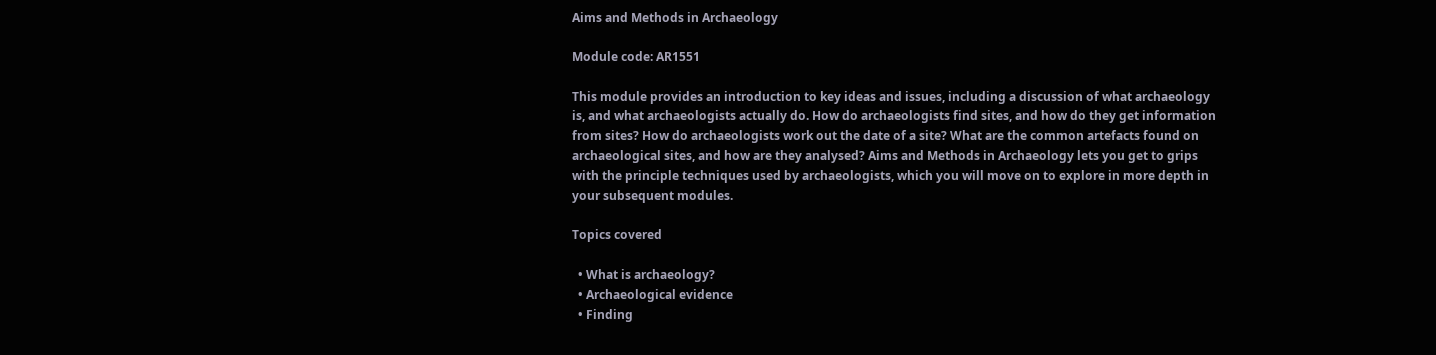Aims and Methods in Archaeology

Module code: AR1551

This module provides an introduction to key ideas and issues, including a discussion of what archaeology is, and what archaeologists actually do. How do archaeologists find sites, and how do they get information from sites? How do archaeologists work out the date of a site? What are the common artefacts found on archaeological sites, and how are they analysed? Aims and Methods in Archaeology lets you get to grips with the principle techniques used by archaeologists, which you will move on to explore in more depth in your subsequent modules.

Topics covered

  • What is archaeology?
  • Archaeological evidence
  • Finding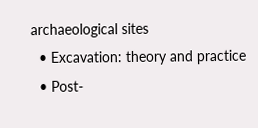archaeological sites
  • Excavation: theory and practice
  • Post-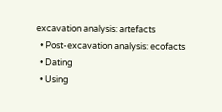excavation analysis: artefacts
  • Post-excavation analysis: ecofacts
  • Dating
  • Using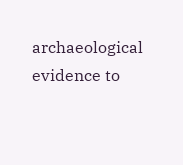archaeological evidence to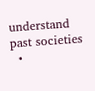understand past societies
  •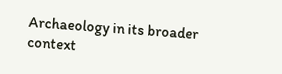Archaeology in its broader context